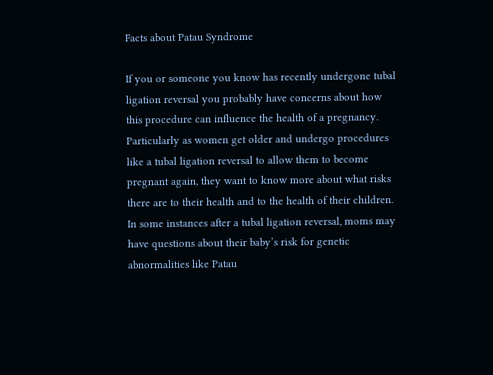Facts about Patau Syndrome

If you or someone you know has recently undergone tubal ligation reversal you probably have concerns about how this procedure can influence the health of a pregnancy. Particularly as women get older and undergo procedures like a tubal ligation reversal to allow them to become pregnant again, they want to know more about what risks there are to their health and to the health of their children. In some instances after a tubal ligation reversal, moms may have questions about their baby’s risk for genetic abnormalities like Patau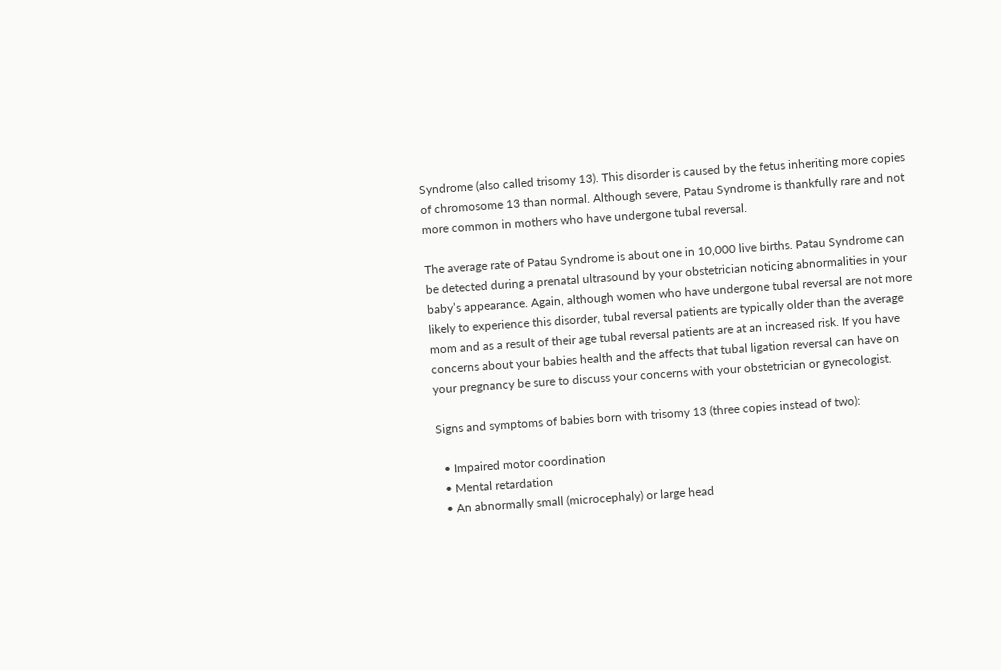Syndrome (also called trisomy 13). This disorder is caused by the fetus inheriting more copies of chromosome 13 than normal. Although severe, Patau Syndrome is thankfully rare and not more common in mothers who have undergone tubal reversal.

The average rate of Patau Syndrome is about one in 10,000 live births. Patau Syndrome can be detected during a prenatal ultrasound by your obstetrician noticing abnormalities in your baby’s appearance. Again, although women who have undergone tubal reversal are not more likely to experience this disorder, tubal reversal patients are typically older than the average mom and as a result of their age tubal reversal patients are at an increased risk. If you have concerns about your babies health and the affects that tubal ligation reversal can have on your pregnancy be sure to discuss your concerns with your obstetrician or gynecologist.

Signs and symptoms of babies born with trisomy 13 (three copies instead of two):

  • Impaired motor coordination
  • Mental retardation
  • An abnormally small (microcephaly) or large head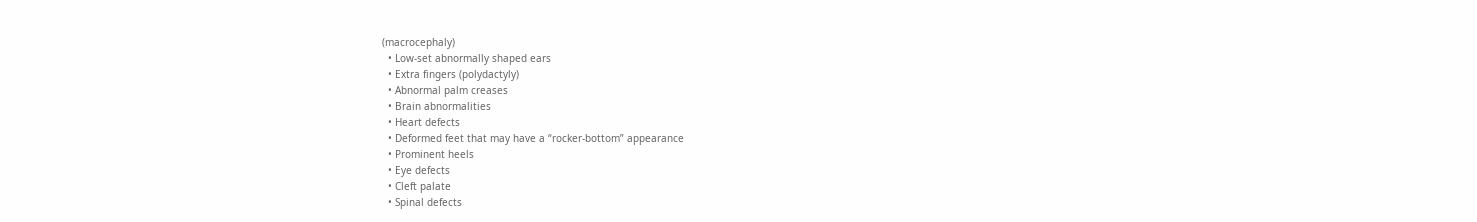(macrocephaly)
  • Low-set abnormally shaped ears
  • Extra fingers (polydactyly)
  • Abnormal palm creases
  • Brain abnormalities
  • Heart defects
  • Deformed feet that may have a “rocker-bottom” appearance
  • Prominent heels
  • Eye defects
  • Cleft palate
  • Spinal defects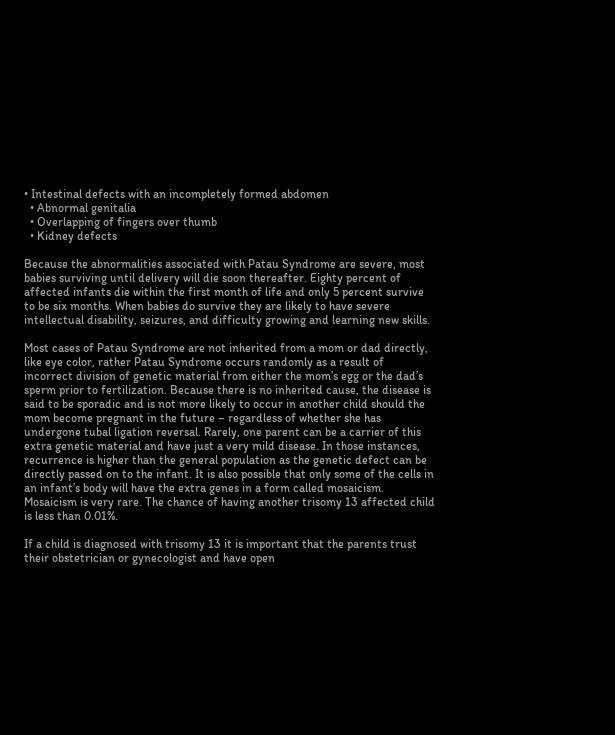• Intestinal defects with an incompletely formed abdomen
  • Abnormal genitalia
  • Overlapping of fingers over thumb
  • Kidney defects

Because the abnormalities associated with Patau Syndrome are severe, most babies surviving until delivery will die soon thereafter. Eighty percent of affected infants die within the first month of life and only 5 percent survive to be six months. When babies do survive they are likely to have severe intellectual disability, seizures, and difficulty growing and learning new skills.

Most cases of Patau Syndrome are not inherited from a mom or dad directly, like eye color, rather Patau Syndrome occurs randomly as a result of incorrect division of genetic material from either the mom’s egg or the dad’s sperm prior to fertilization. Because there is no inherited cause, the disease is said to be sporadic and is not more likely to occur in another child should the mom become pregnant in the future – regardless of whether she has undergone tubal ligation reversal. Rarely, one parent can be a carrier of this extra genetic material and have just a very mild disease. In those instances, recurrence is higher than the general population as the genetic defect can be directly passed on to the infant. It is also possible that only some of the cells in an infant’s body will have the extra genes in a form called mosaicism. Mosaicism is very rare. The chance of having another trisomy 13 affected child is less than 0.01%.

If a child is diagnosed with trisomy 13 it is important that the parents trust their obstetrician or gynecologist and have open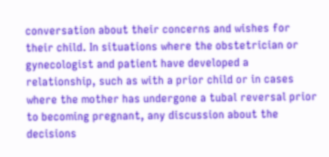conversation about their concerns and wishes for their child. In situations where the obstetrician or gynecologist and patient have developed a relationship, such as with a prior child or in cases where the mother has undergone a tubal reversal prior to becoming pregnant, any discussion about the decisions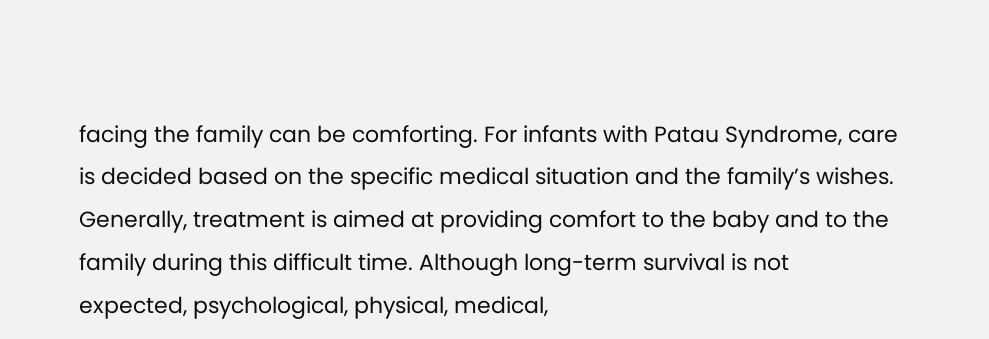facing the family can be comforting. For infants with Patau Syndrome, care is decided based on the specific medical situation and the family’s wishes. Generally, treatment is aimed at providing comfort to the baby and to the family during this difficult time. Although long-term survival is not expected, psychological, physical, medical,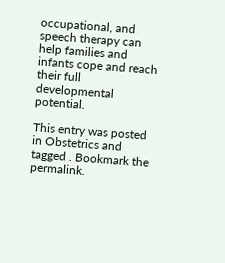occupational, and speech therapy can help families and infants cope and reach their full developmental potential.

This entry was posted in Obstetrics and tagged . Bookmark the permalink.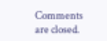Comments are closed.